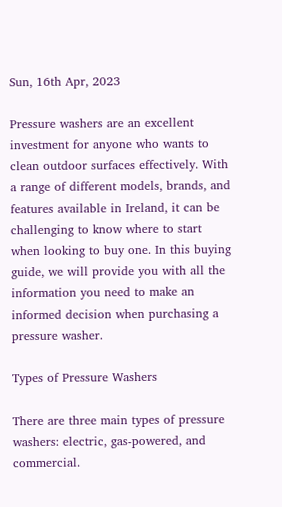Sun, 16th Apr, 2023

Pressure washers are an excellent investment for anyone who wants to clean outdoor surfaces effectively. With a range of different models, brands, and features available in Ireland, it can be challenging to know where to start when looking to buy one. In this buying guide, we will provide you with all the information you need to make an informed decision when purchasing a pressure washer.

Types of Pressure Washers

There are three main types of pressure washers: electric, gas-powered, and commercial.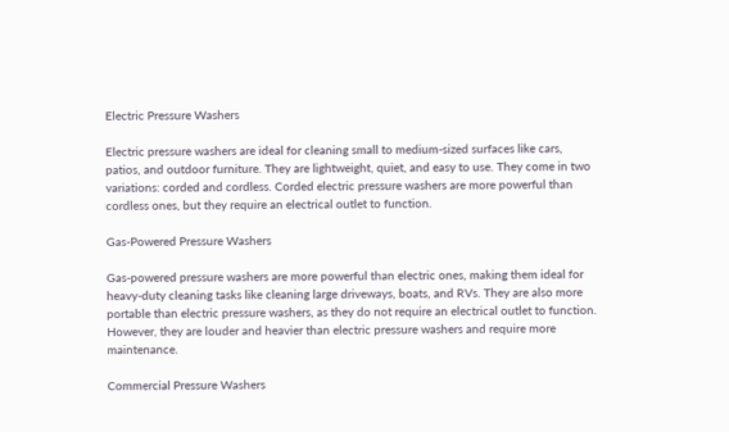Electric Pressure Washers

Electric pressure washers are ideal for cleaning small to medium-sized surfaces like cars, patios, and outdoor furniture. They are lightweight, quiet, and easy to use. They come in two variations: corded and cordless. Corded electric pressure washers are more powerful than cordless ones, but they require an electrical outlet to function.

Gas-Powered Pressure Washers

Gas-powered pressure washers are more powerful than electric ones, making them ideal for heavy-duty cleaning tasks like cleaning large driveways, boats, and RVs. They are also more portable than electric pressure washers, as they do not require an electrical outlet to function. However, they are louder and heavier than electric pressure washers and require more maintenance.

Commercial Pressure Washers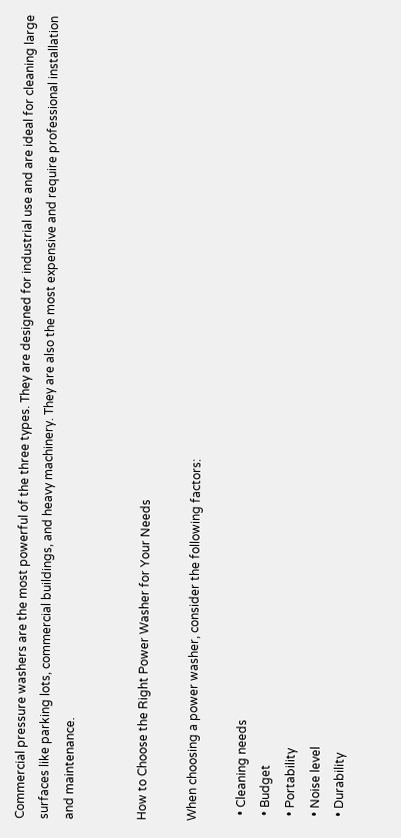Commercial pressure washers are the most powerful of the three types. They are designed for industrial use and are ideal for cleaning large surfaces like parking lots, commercial buildings, and heavy machinery. They are also the most expensive and require professional installation and maintenance.


How to Choose the Right Power Washer for Your Needs

When choosing a power washer, consider the following factors:

  • Cleaning needs
  • Budget
  • Portability
  • Noise level
  • Durability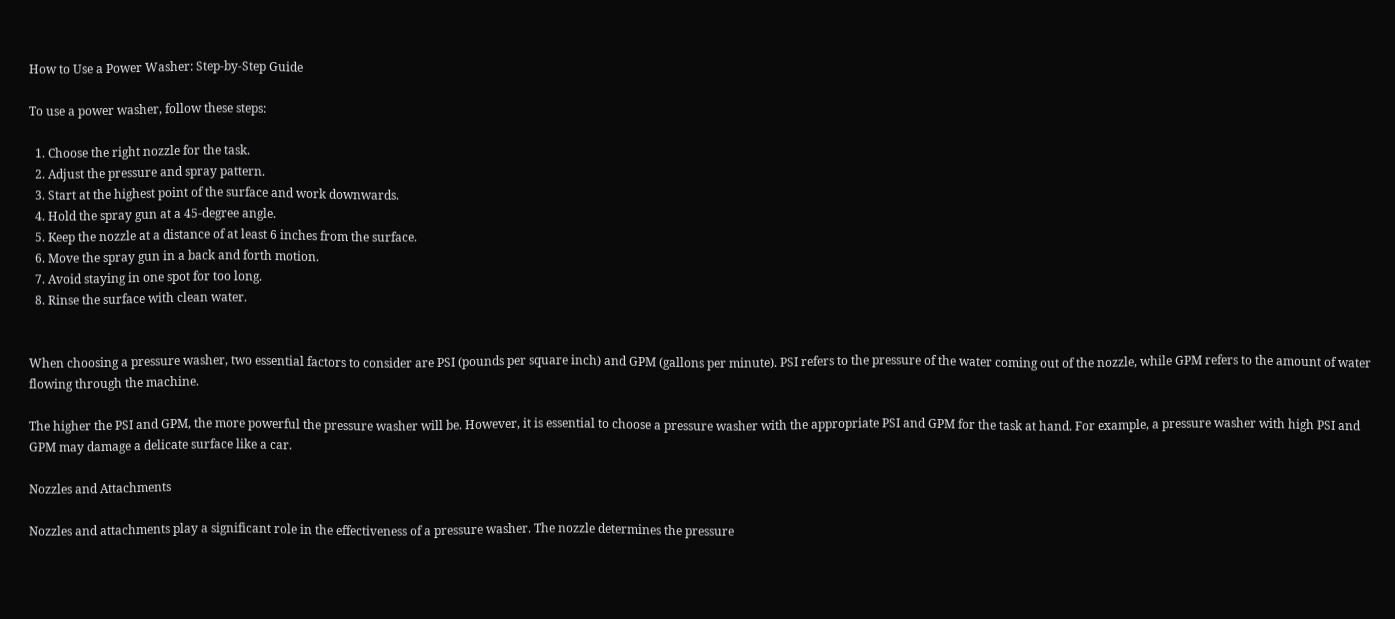How to Use a Power Washer: Step-by-Step Guide

To use a power washer, follow these steps:

  1. Choose the right nozzle for the task.
  2. Adjust the pressure and spray pattern.
  3. Start at the highest point of the surface and work downwards.
  4. Hold the spray gun at a 45-degree angle.
  5. Keep the nozzle at a distance of at least 6 inches from the surface.
  6. Move the spray gun in a back and forth motion.
  7. Avoid staying in one spot for too long.
  8. Rinse the surface with clean water.


When choosing a pressure washer, two essential factors to consider are PSI (pounds per square inch) and GPM (gallons per minute). PSI refers to the pressure of the water coming out of the nozzle, while GPM refers to the amount of water flowing through the machine.

The higher the PSI and GPM, the more powerful the pressure washer will be. However, it is essential to choose a pressure washer with the appropriate PSI and GPM for the task at hand. For example, a pressure washer with high PSI and GPM may damage a delicate surface like a car.

Nozzles and Attachments

Nozzles and attachments play a significant role in the effectiveness of a pressure washer. The nozzle determines the pressure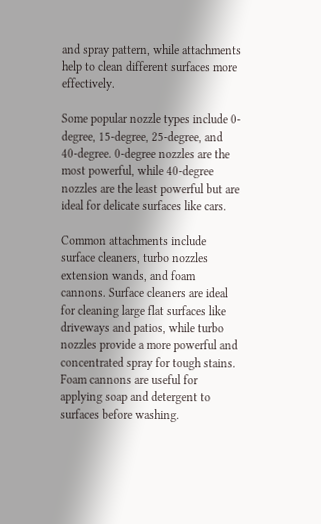and spray pattern, while attachments help to clean different surfaces more effectively.

Some popular nozzle types include 0-degree, 15-degree, 25-degree, and 40-degree. 0-degree nozzles are the most powerful, while 40-degree nozzles are the least powerful but are ideal for delicate surfaces like cars.

Common attachments include surface cleaners, turbo nozzles extension wands, and foam cannons. Surface cleaners are ideal for cleaning large flat surfaces like driveways and patios, while turbo nozzles provide a more powerful and concentrated spray for tough stains. Foam cannons are useful for applying soap and detergent to surfaces before washing.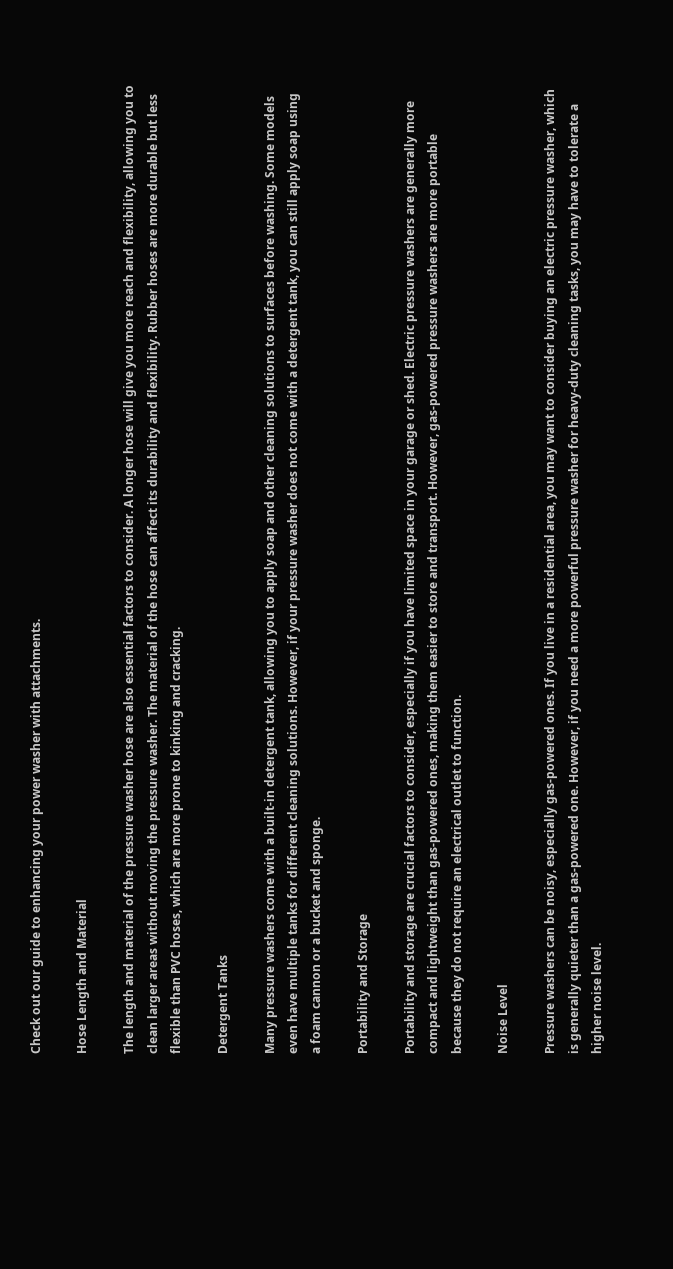Check out our guide to enhancing your power washer with attachments.

Hose Length and Material

The length and material of the pressure washer hose are also essential factors to consider. A longer hose will give you more reach and flexibility, allowing you to clean larger areas without moving the pressure washer. The material of the hose can affect its durability and flexibility. Rubber hoses are more durable but less flexible than PVC hoses, which are more prone to kinking and cracking.

Detergent Tanks

Many pressure washers come with a built-in detergent tank, allowing you to apply soap and other cleaning solutions to surfaces before washing. Some models even have multiple tanks for different cleaning solutions. However, if your pressure washer does not come with a detergent tank, you can still apply soap using a foam cannon or a bucket and sponge.

Portability and Storage

Portability and storage are crucial factors to consider, especially if you have limited space in your garage or shed. Electric pressure washers are generally more compact and lightweight than gas-powered ones, making them easier to store and transport. However, gas-powered pressure washers are more portable because they do not require an electrical outlet to function.

Noise Level

Pressure washers can be noisy, especially gas-powered ones. If you live in a residential area, you may want to consider buying an electric pressure washer, which is generally quieter than a gas-powered one. However, if you need a more powerful pressure washer for heavy-duty cleaning tasks, you may have to tolerate a higher noise level.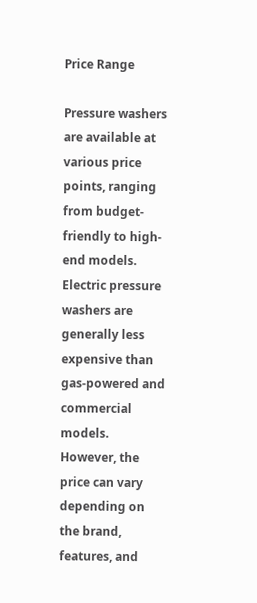Price Range

Pressure washers are available at various price points, ranging from budget-friendly to high-end models. Electric pressure washers are generally less expensive than gas-powered and commercial models. However, the price can vary depending on the brand, features, and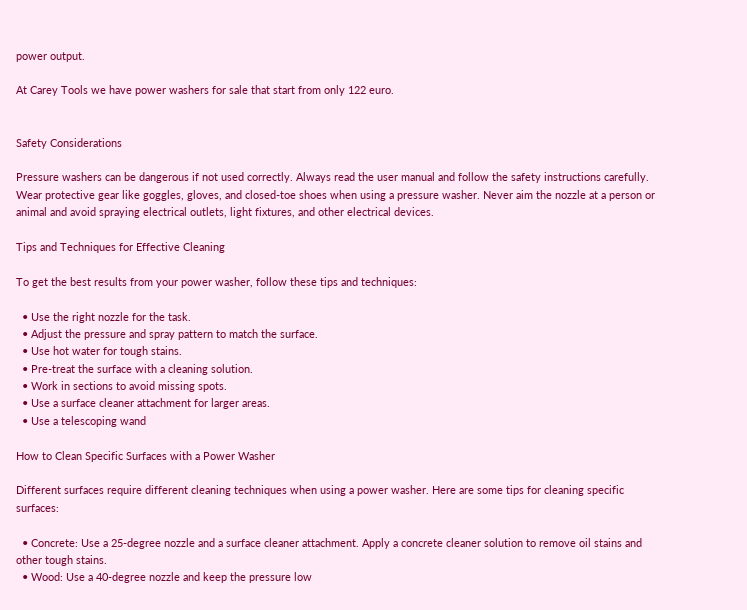power output.

At Carey Tools we have power washers for sale that start from only 122 euro.


Safety Considerations

Pressure washers can be dangerous if not used correctly. Always read the user manual and follow the safety instructions carefully. Wear protective gear like goggles, gloves, and closed-toe shoes when using a pressure washer. Never aim the nozzle at a person or animal and avoid spraying electrical outlets, light fixtures, and other electrical devices.

Tips and Techniques for Effective Cleaning

To get the best results from your power washer, follow these tips and techniques:

  • Use the right nozzle for the task.
  • Adjust the pressure and spray pattern to match the surface.
  • Use hot water for tough stains.
  • Pre-treat the surface with a cleaning solution.
  • Work in sections to avoid missing spots.
  • Use a surface cleaner attachment for larger areas.
  • Use a telescoping wand

How to Clean Specific Surfaces with a Power Washer

Different surfaces require different cleaning techniques when using a power washer. Here are some tips for cleaning specific surfaces:

  • Concrete: Use a 25-degree nozzle and a surface cleaner attachment. Apply a concrete cleaner solution to remove oil stains and other tough stains.
  • Wood: Use a 40-degree nozzle and keep the pressure low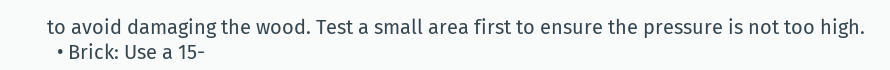to avoid damaging the wood. Test a small area first to ensure the pressure is not too high.
  • Brick: Use a 15-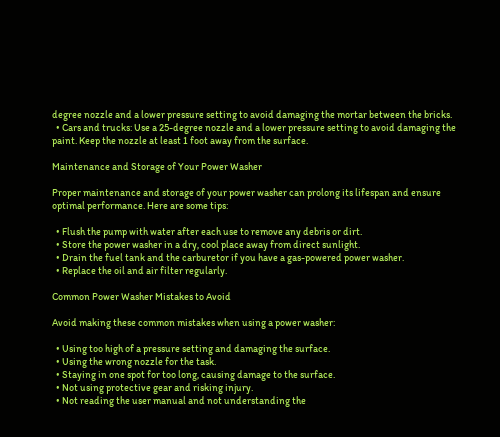degree nozzle and a lower pressure setting to avoid damaging the mortar between the bricks.
  • Cars and trucks: Use a 25-degree nozzle and a lower pressure setting to avoid damaging the paint. Keep the nozzle at least 1 foot away from the surface.

Maintenance and Storage of Your Power Washer

Proper maintenance and storage of your power washer can prolong its lifespan and ensure optimal performance. Here are some tips:

  • Flush the pump with water after each use to remove any debris or dirt.
  • Store the power washer in a dry, cool place away from direct sunlight.
  • Drain the fuel tank and the carburetor if you have a gas-powered power washer.
  • Replace the oil and air filter regularly.

Common Power Washer Mistakes to Avoid

Avoid making these common mistakes when using a power washer:

  • Using too high of a pressure setting and damaging the surface.
  • Using the wrong nozzle for the task.
  • Staying in one spot for too long, causing damage to the surface.
  • Not using protective gear and risking injury.
  • Not reading the user manual and not understanding the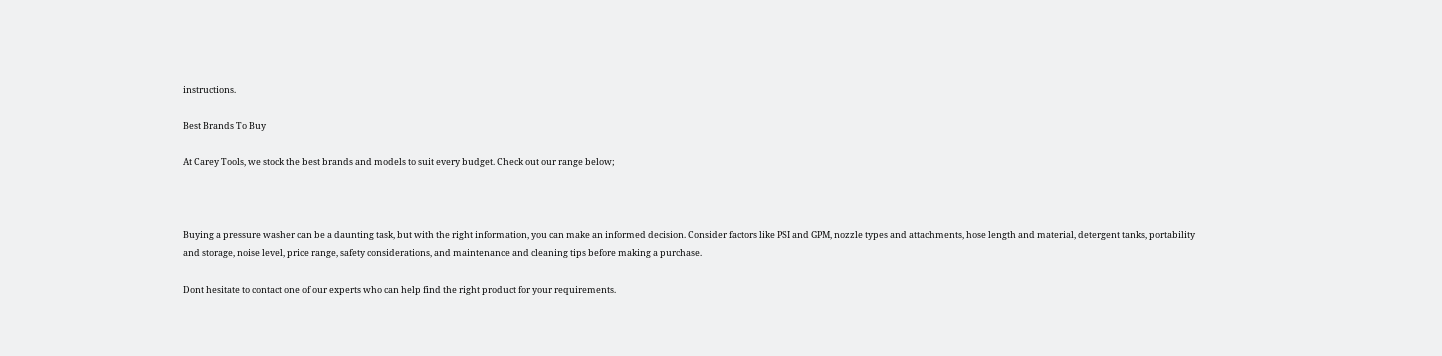instructions.

Best Brands To Buy

At Carey Tools, we stock the best brands and models to suit every budget. Check out our range below;



Buying a pressure washer can be a daunting task, but with the right information, you can make an informed decision. Consider factors like PSI and GPM, nozzle types and attachments, hose length and material, detergent tanks, portability and storage, noise level, price range, safety considerations, and maintenance and cleaning tips before making a purchase.

Dont hesitate to contact one of our experts who can help find the right product for your requirements.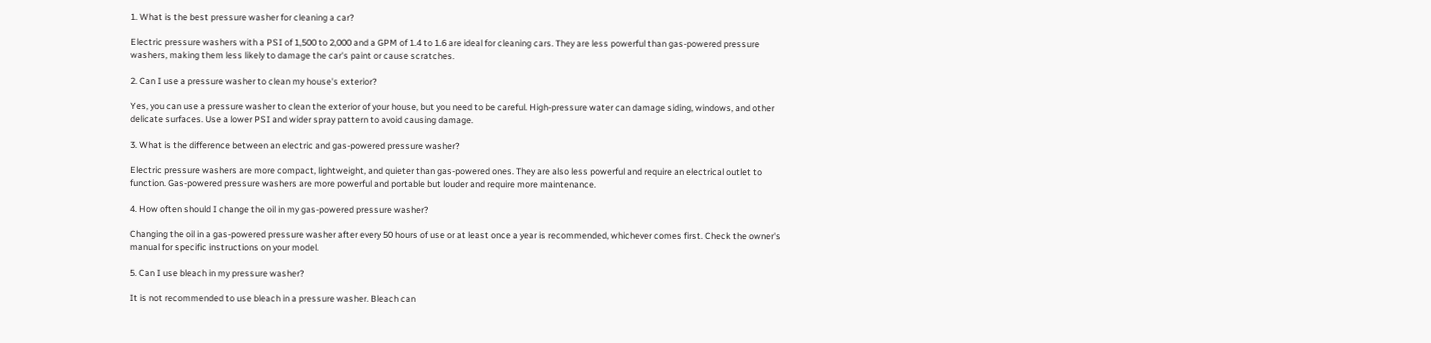1. What is the best pressure washer for cleaning a car?

Electric pressure washers with a PSI of 1,500 to 2,000 and a GPM of 1.4 to 1.6 are ideal for cleaning cars. They are less powerful than gas-powered pressure washers, making them less likely to damage the car's paint or cause scratches.

2. Can I use a pressure washer to clean my house's exterior?

Yes, you can use a pressure washer to clean the exterior of your house, but you need to be careful. High-pressure water can damage siding, windows, and other delicate surfaces. Use a lower PSI and wider spray pattern to avoid causing damage.

3. What is the difference between an electric and gas-powered pressure washer?

Electric pressure washers are more compact, lightweight, and quieter than gas-powered ones. They are also less powerful and require an electrical outlet to function. Gas-powered pressure washers are more powerful and portable but louder and require more maintenance.

4. How often should I change the oil in my gas-powered pressure washer?

Changing the oil in a gas-powered pressure washer after every 50 hours of use or at least once a year is recommended, whichever comes first. Check the owner's manual for specific instructions on your model.

5. Can I use bleach in my pressure washer?

It is not recommended to use bleach in a pressure washer. Bleach can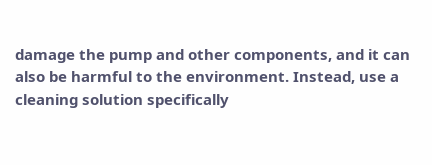damage the pump and other components, and it can also be harmful to the environment. Instead, use a cleaning solution specifically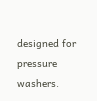designed for pressure washers.